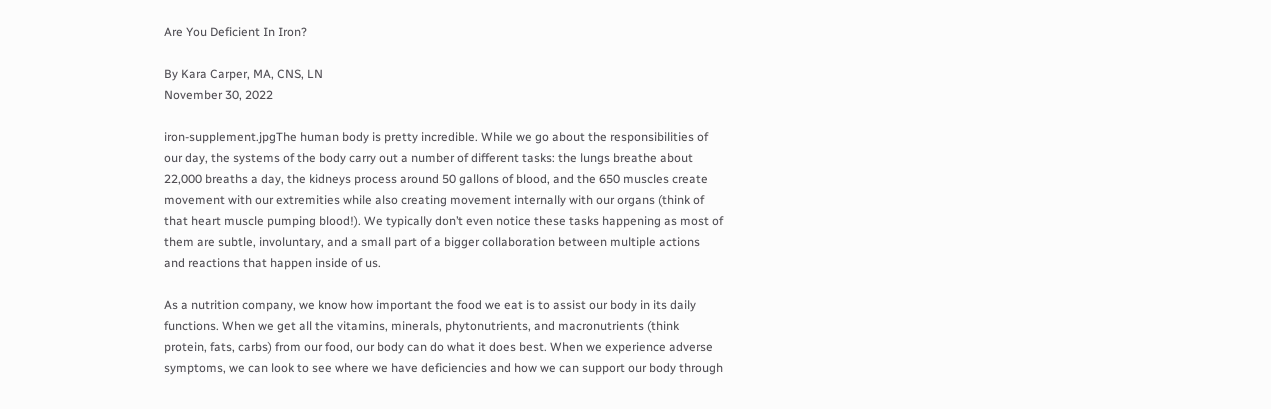Are You Deficient In Iron?

By Kara Carper, MA, CNS, LN
November 30, 2022

iron-supplement.jpgThe human body is pretty incredible. While we go about the responsibilities of our day, the systems of the body carry out a number of different tasks: the lungs breathe about 22,000 breaths a day, the kidneys process around 50 gallons of blood, and the 650 muscles create movement with our extremities while also creating movement internally with our organs (think of that heart muscle pumping blood!). We typically don’t even notice these tasks happening as most of them are subtle, involuntary, and a small part of a bigger collaboration between multiple actions and reactions that happen inside of us.

As a nutrition company, we know how important the food we eat is to assist our body in its daily functions. When we get all the vitamins, minerals, phytonutrients, and macronutrients (think protein, fats, carbs) from our food, our body can do what it does best. When we experience adverse symptoms, we can look to see where we have deficiencies and how we can support our body through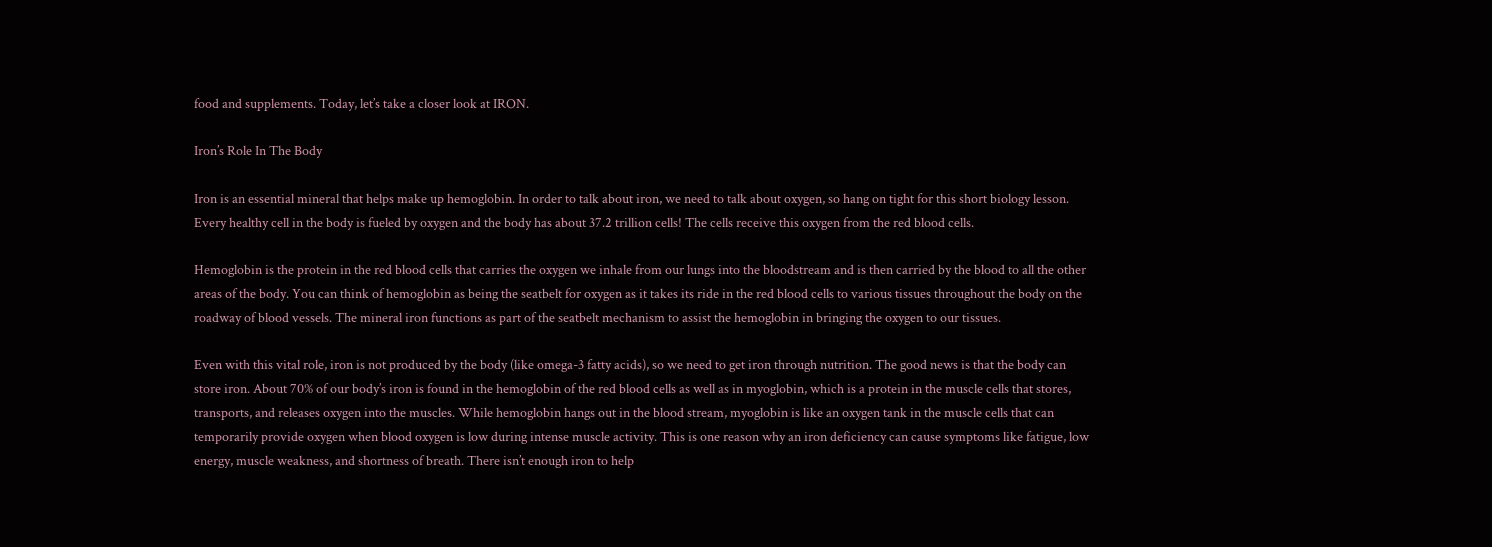food and supplements. Today, let’s take a closer look at IRON.

Iron’s Role In The Body

Iron is an essential mineral that helps make up hemoglobin. In order to talk about iron, we need to talk about oxygen, so hang on tight for this short biology lesson. Every healthy cell in the body is fueled by oxygen and the body has about 37.2 trillion cells! The cells receive this oxygen from the red blood cells.

Hemoglobin is the protein in the red blood cells that carries the oxygen we inhale from our lungs into the bloodstream and is then carried by the blood to all the other areas of the body. You can think of hemoglobin as being the seatbelt for oxygen as it takes its ride in the red blood cells to various tissues throughout the body on the roadway of blood vessels. The mineral iron functions as part of the seatbelt mechanism to assist the hemoglobin in bringing the oxygen to our tissues.

Even with this vital role, iron is not produced by the body (like omega-3 fatty acids), so we need to get iron through nutrition. The good news is that the body can store iron. About 70% of our body’s iron is found in the hemoglobin of the red blood cells as well as in myoglobin, which is a protein in the muscle cells that stores, transports, and releases oxygen into the muscles. While hemoglobin hangs out in the blood stream, myoglobin is like an oxygen tank in the muscle cells that can temporarily provide oxygen when blood oxygen is low during intense muscle activity. This is one reason why an iron deficiency can cause symptoms like fatigue, low energy, muscle weakness, and shortness of breath. There isn’t enough iron to help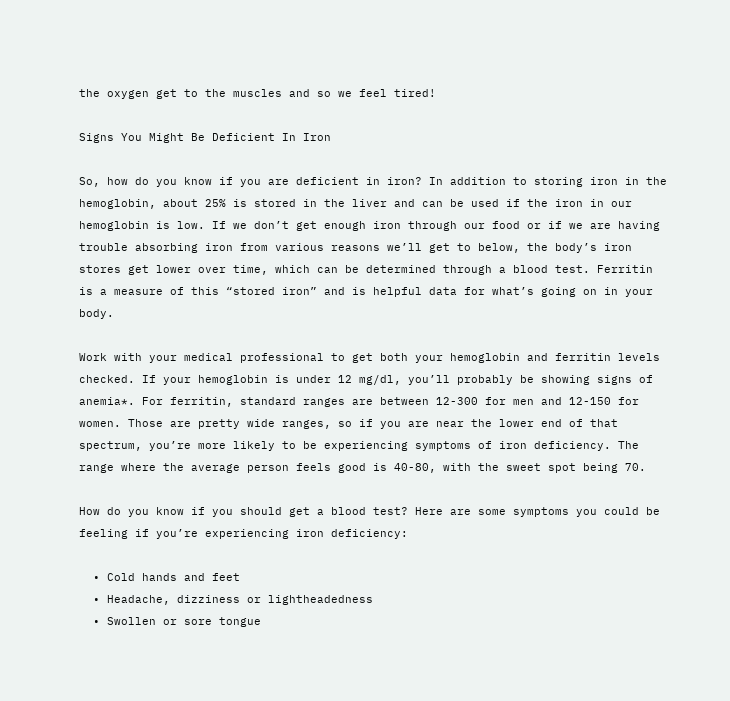the oxygen get to the muscles and so we feel tired!

Signs You Might Be Deficient In Iron

So, how do you know if you are deficient in iron? In addition to storing iron in the hemoglobin, about 25% is stored in the liver and can be used if the iron in our hemoglobin is low. If we don’t get enough iron through our food or if we are having trouble absorbing iron from various reasons we’ll get to below, the body’s iron stores get lower over time, which can be determined through a blood test. Ferritin is a measure of this “stored iron” and is helpful data for what’s going on in your body.

Work with your medical professional to get both your hemoglobin and ferritin levels checked. If your hemoglobin is under 12 mg/dl, you’ll probably be showing signs of anemia*. For ferritin, standard ranges are between 12-300 for men and 12-150 for women. Those are pretty wide ranges, so if you are near the lower end of that spectrum, you’re more likely to be experiencing symptoms of iron deficiency. The range where the average person feels good is 40-80, with the sweet spot being 70.

How do you know if you should get a blood test? Here are some symptoms you could be feeling if you’re experiencing iron deficiency:

  • Cold hands and feet
  • Headache, dizziness or lightheadedness
  • Swollen or sore tongue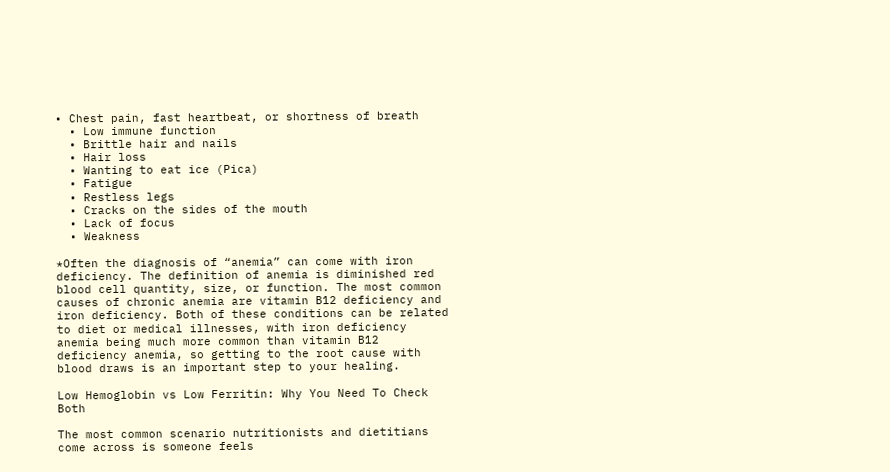• Chest pain, fast heartbeat, or shortness of breath
  • Low immune function
  • Brittle hair and nails
  • Hair loss
  • Wanting to eat ice (Pica)
  • Fatigue
  • Restless legs
  • Cracks on the sides of the mouth
  • Lack of focus
  • Weakness

*Often the diagnosis of “anemia” can come with iron deficiency. The definition of anemia is diminished red blood cell quantity, size, or function. The most common causes of chronic anemia are vitamin B12 deficiency and iron deficiency. Both of these conditions can be related to diet or medical illnesses, with iron deficiency anemia being much more common than vitamin B12 deficiency anemia, so getting to the root cause with blood draws is an important step to your healing.

Low Hemoglobin vs Low Ferritin: Why You Need To Check Both

The most common scenario nutritionists and dietitians come across is someone feels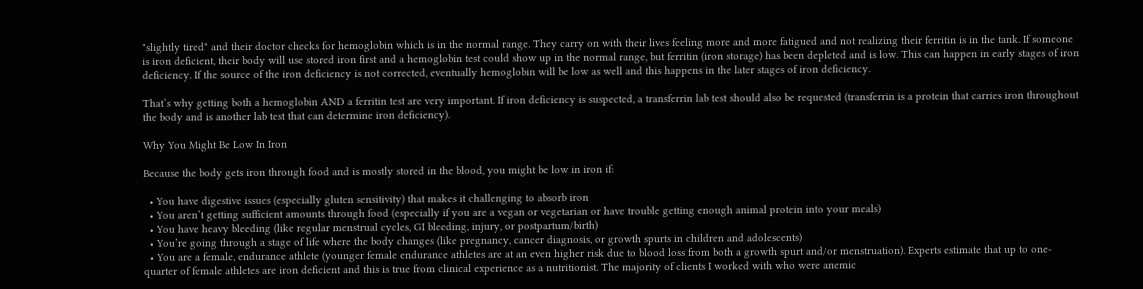"slightly tired" and their doctor checks for hemoglobin which is in the normal range. They carry on with their lives feeling more and more fatigued and not realizing their ferritin is in the tank. If someone is iron deficient, their body will use stored iron first and a hemoglobin test could show up in the normal range, but ferritin (iron storage) has been depleted and is low. This can happen in early stages of iron deficiency. If the source of the iron deficiency is not corrected, eventually hemoglobin will be low as well and this happens in the later stages of iron deficiency.

That’s why getting both a hemoglobin AND a ferritin test are very important. If iron deficiency is suspected, a transferrin lab test should also be requested (transferrin is a protein that carries iron throughout the body and is another lab test that can determine iron deficiency).

Why You Might Be Low In Iron

Because the body gets iron through food and is mostly stored in the blood, you might be low in iron if:

  • You have digestive issues (especially gluten sensitivity) that makes it challenging to absorb iron
  • You aren’t getting sufficient amounts through food (especially if you are a vegan or vegetarian or have trouble getting enough animal protein into your meals)
  • You have heavy bleeding (like regular menstrual cycles, GI bleeding, injury, or postpartum/birth)
  • You’re going through a stage of life where the body changes (like pregnancy, cancer diagnosis, or growth spurts in children and adolescents)
  • You are a female, endurance athlete (younger female endurance athletes are at an even higher risk due to blood loss from both a growth spurt and/or menstruation). Experts estimate that up to one-quarter of female athletes are iron deficient and this is true from clinical experience as a nutritionist. The majority of clients I worked with who were anemic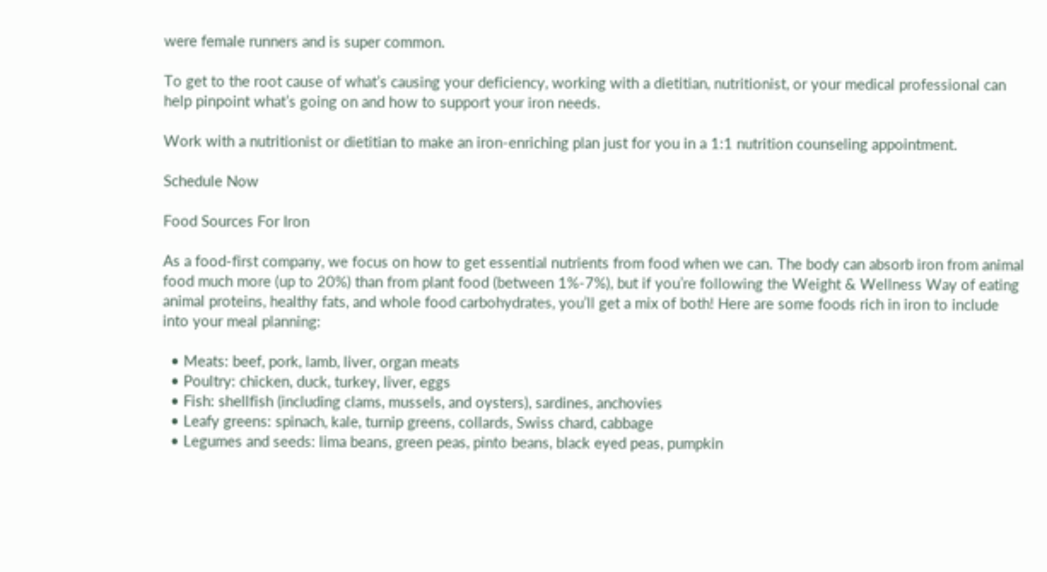were female runners and is super common.

To get to the root cause of what’s causing your deficiency, working with a dietitian, nutritionist, or your medical professional can help pinpoint what’s going on and how to support your iron needs.

Work with a nutritionist or dietitian to make an iron-enriching plan just for you in a 1:1 nutrition counseling appointment.

Schedule Now

Food Sources For Iron

As a food-first company, we focus on how to get essential nutrients from food when we can. The body can absorb iron from animal food much more (up to 20%) than from plant food (between 1%-7%), but if you’re following the Weight & Wellness Way of eating animal proteins, healthy fats, and whole food carbohydrates, you’ll get a mix of both! Here are some foods rich in iron to include into your meal planning:

  • Meats: beef, pork, lamb, liver, organ meats
  • Poultry: chicken, duck, turkey, liver, eggs
  • Fish: shellfish (including clams, mussels, and oysters), sardines, anchovies
  • Leafy greens: spinach, kale, turnip greens, collards, Swiss chard, cabbage
  • Legumes and seeds: lima beans, green peas, pinto beans, black eyed peas, pumpkin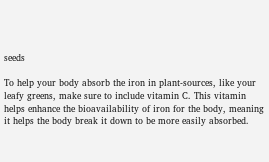seeds

To help your body absorb the iron in plant-sources, like your leafy greens, make sure to include vitamin C. This vitamin helps enhance the bioavailability of iron for the body, meaning it helps the body break it down to be more easily absorbed.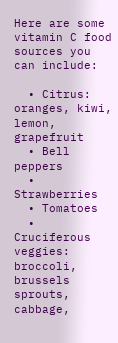Here are some vitamin C food sources you can include:

  • Citrus: oranges, kiwi, lemon, grapefruit
  • Bell peppers
  • Strawberries
  • Tomatoes
  • Cruciferous veggies: broccoli, brussels sprouts, cabbage,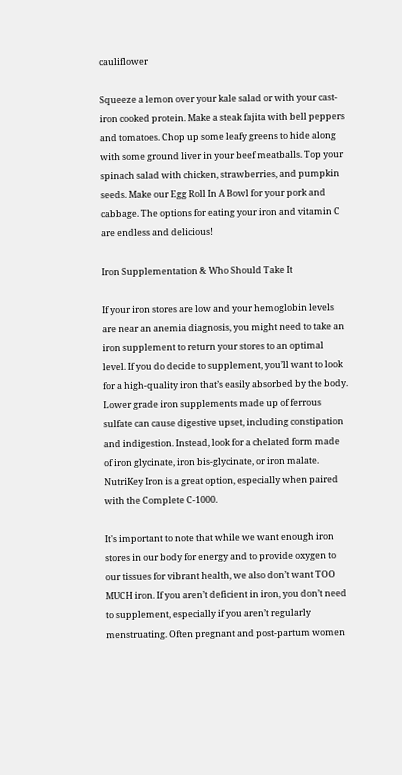cauliflower

Squeeze a lemon over your kale salad or with your cast-iron cooked protein. Make a steak fajita with bell peppers and tomatoes. Chop up some leafy greens to hide along with some ground liver in your beef meatballs. Top your spinach salad with chicken, strawberries, and pumpkin seeds. Make our Egg Roll In A Bowl for your pork and cabbage. The options for eating your iron and vitamin C are endless and delicious!

Iron Supplementation & Who Should Take It

If your iron stores are low and your hemoglobin levels are near an anemia diagnosis, you might need to take an iron supplement to return your stores to an optimal level. If you do decide to supplement, you’ll want to look for a high-quality iron that’s easily absorbed by the body. Lower grade iron supplements made up of ferrous sulfate can cause digestive upset, including constipation and indigestion. Instead, look for a chelated form made of iron glycinate, iron bis-glycinate, or iron malate. NutriKey Iron is a great option, especially when paired with the Complete C-1000.

It's important to note that while we want enough iron stores in our body for energy and to provide oxygen to our tissues for vibrant health, we also don’t want TOO MUCH iron. If you aren’t deficient in iron, you don’t need to supplement, especially if you aren’t regularly menstruating. Often pregnant and post-partum women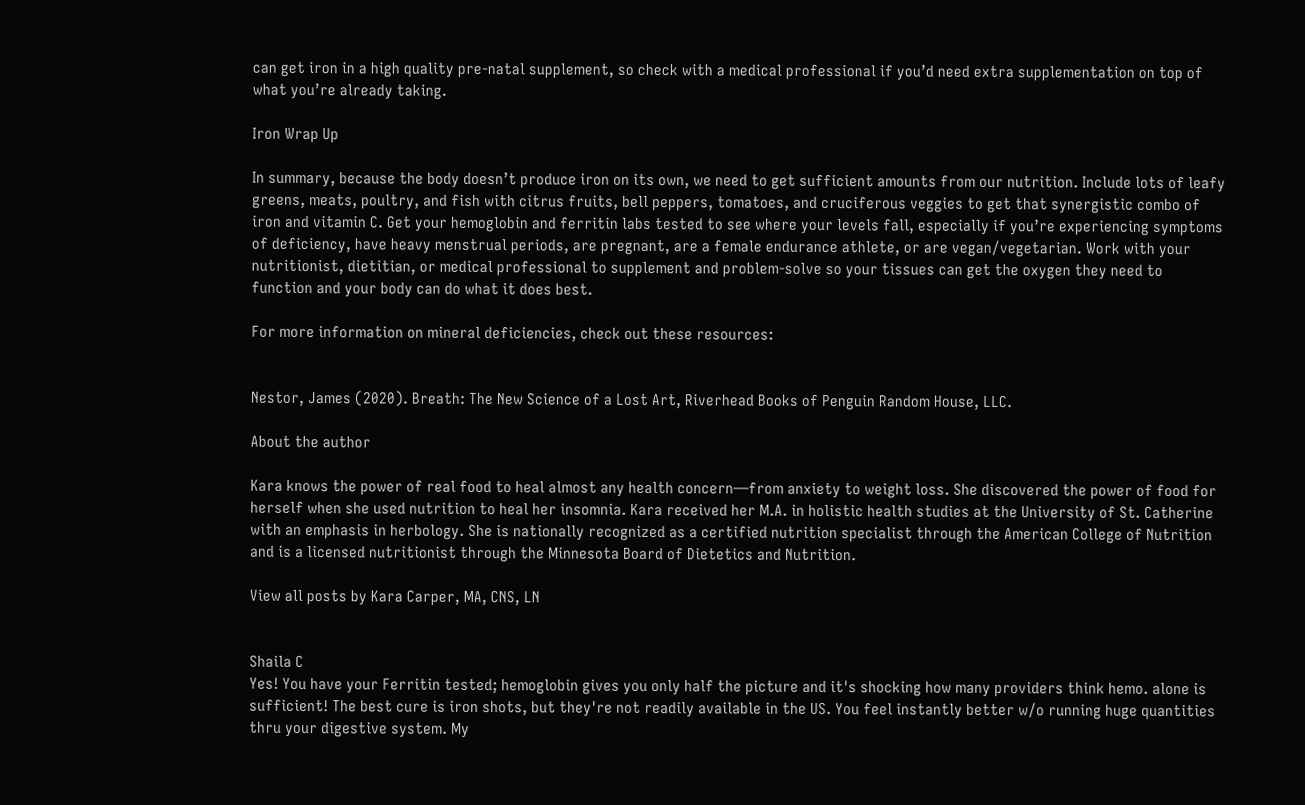can get iron in a high quality pre-natal supplement, so check with a medical professional if you’d need extra supplementation on top of what you’re already taking.

Iron Wrap Up

In summary, because the body doesn’t produce iron on its own, we need to get sufficient amounts from our nutrition. Include lots of leafy greens, meats, poultry, and fish with citrus fruits, bell peppers, tomatoes, and cruciferous veggies to get that synergistic combo of iron and vitamin C. Get your hemoglobin and ferritin labs tested to see where your levels fall, especially if you’re experiencing symptoms of deficiency, have heavy menstrual periods, are pregnant, are a female endurance athlete, or are vegan/vegetarian. Work with your nutritionist, dietitian, or medical professional to supplement and problem-solve so your tissues can get the oxygen they need to function and your body can do what it does best.

For more information on mineral deficiencies, check out these resources:


Nestor, James (2020). Breath: The New Science of a Lost Art, Riverhead Books of Penguin Random House, LLC.

About the author

Kara knows the power of real food to heal almost any health concern—from anxiety to weight loss. She discovered the power of food for herself when she used nutrition to heal her insomnia. Kara received her M.A. in holistic health studies at the University of St. Catherine with an emphasis in herbology. She is nationally recognized as a certified nutrition specialist through the American College of Nutrition and is a licensed nutritionist through the Minnesota Board of Dietetics and Nutrition.

View all posts by Kara Carper, MA, CNS, LN


Shaila C
Yes! You have your Ferritin tested; hemoglobin gives you only half the picture and it's shocking how many providers think hemo. alone is sufficient! The best cure is iron shots, but they're not readily available in the US. You feel instantly better w/o running huge quantities thru your digestive system. My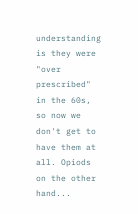understanding is they were "over prescribed" in the 60s, so now we don't get to have them at all. Opiods on the other hand...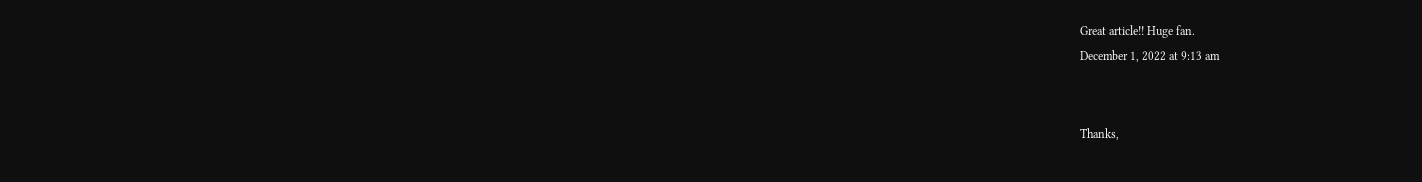Great article!! Huge fan.
December 1, 2022 at 9:13 am


Thanks,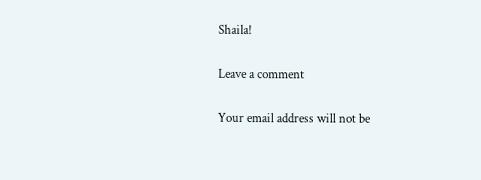Shaila!

Leave a comment

Your email address will not be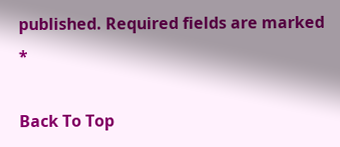published. Required fields are marked *

Back To Top